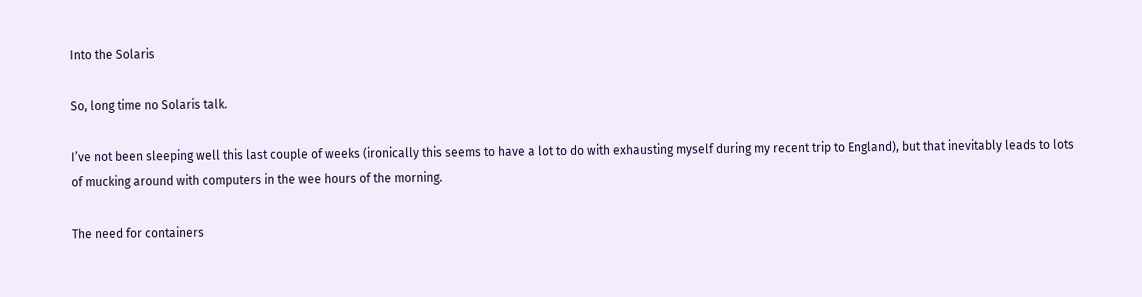Into the Solaris

So, long time no Solaris talk.

I’ve not been sleeping well this last couple of weeks (ironically this seems to have a lot to do with exhausting myself during my recent trip to England), but that inevitably leads to lots of mucking around with computers in the wee hours of the morning.

The need for containers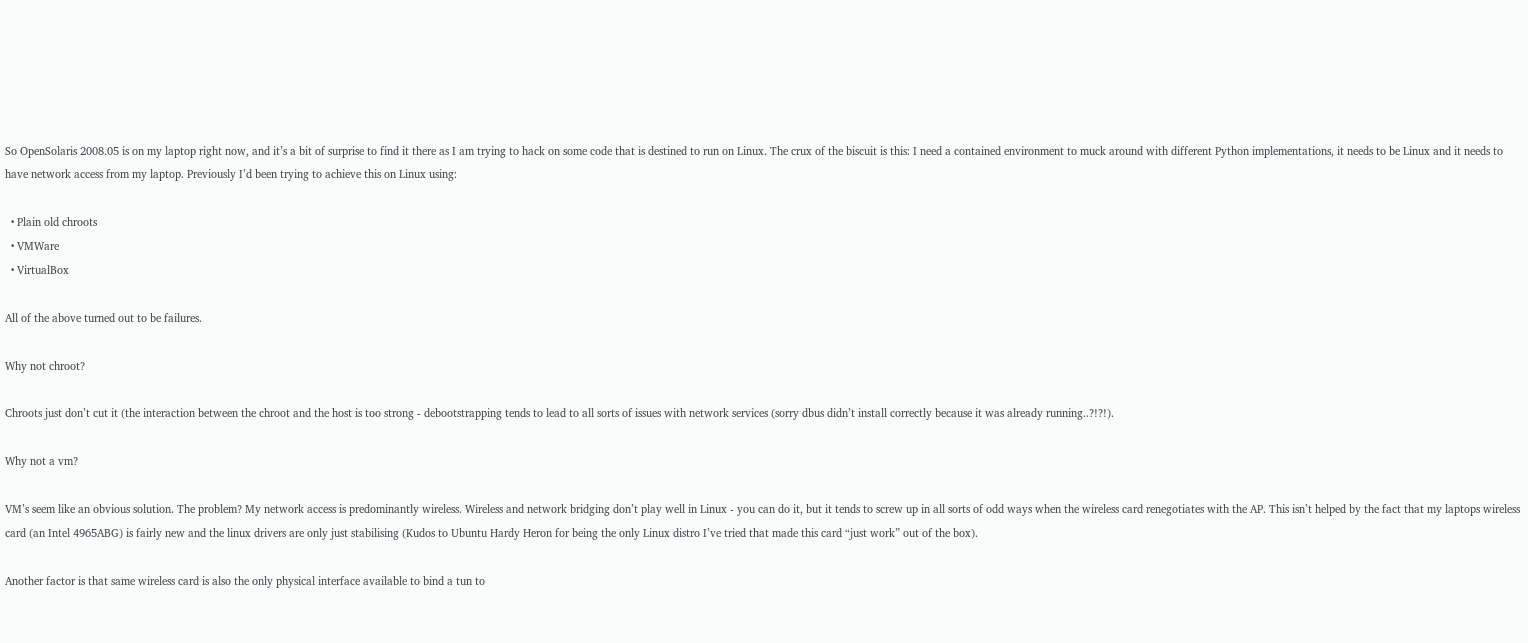So OpenSolaris 2008.05 is on my laptop right now, and it’s a bit of surprise to find it there as I am trying to hack on some code that is destined to run on Linux. The crux of the biscuit is this: I need a contained environment to muck around with different Python implementations, it needs to be Linux and it needs to have network access from my laptop. Previously I’d been trying to achieve this on Linux using:

  • Plain old chroots
  • VMWare
  • VirtualBox

All of the above turned out to be failures.

Why not chroot?

Chroots just don’t cut it (the interaction between the chroot and the host is too strong - debootstrapping tends to lead to all sorts of issues with network services (sorry dbus didn’t install correctly because it was already running..?!?!).

Why not a vm?

VM’s seem like an obvious solution. The problem? My network access is predominantly wireless. Wireless and network bridging don’t play well in Linux - you can do it, but it tends to screw up in all sorts of odd ways when the wireless card renegotiates with the AP. This isn’t helped by the fact that my laptops wireless card (an Intel 4965ABG) is fairly new and the linux drivers are only just stabilising (Kudos to Ubuntu Hardy Heron for being the only Linux distro I’ve tried that made this card “just work” out of the box).

Another factor is that same wireless card is also the only physical interface available to bind a tun to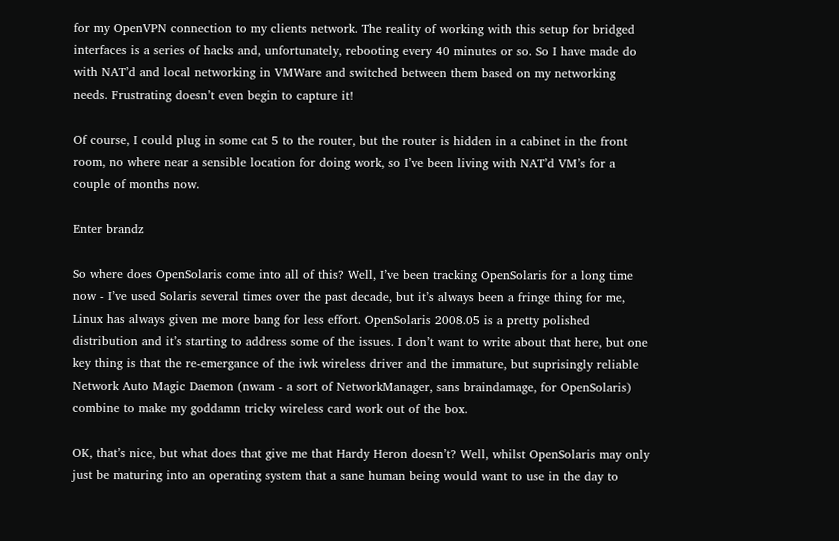for my OpenVPN connection to my clients network. The reality of working with this setup for bridged interfaces is a series of hacks and, unfortunately, rebooting every 40 minutes or so. So I have made do with NAT’d and local networking in VMWare and switched between them based on my networking needs. Frustrating doesn’t even begin to capture it!

Of course, I could plug in some cat 5 to the router, but the router is hidden in a cabinet in the front room, no where near a sensible location for doing work, so I’ve been living with NAT’d VM’s for a couple of months now.

Enter brandz

So where does OpenSolaris come into all of this? Well, I’ve been tracking OpenSolaris for a long time now - I’ve used Solaris several times over the past decade, but it’s always been a fringe thing for me, Linux has always given me more bang for less effort. OpenSolaris 2008.05 is a pretty polished distribution and it’s starting to address some of the issues. I don’t want to write about that here, but one key thing is that the re-emergance of the iwk wireless driver and the immature, but suprisingly reliable Network Auto Magic Daemon (nwam - a sort of NetworkManager, sans braindamage, for OpenSolaris) combine to make my goddamn tricky wireless card work out of the box.

OK, that’s nice, but what does that give me that Hardy Heron doesn’t? Well, whilst OpenSolaris may only just be maturing into an operating system that a sane human being would want to use in the day to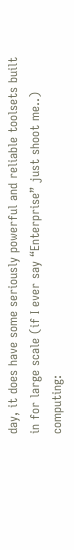day, it does have some seriously powerful and reliable toolsets built in for large scale (if I ever say “Enterprise” just shoot me..) computing: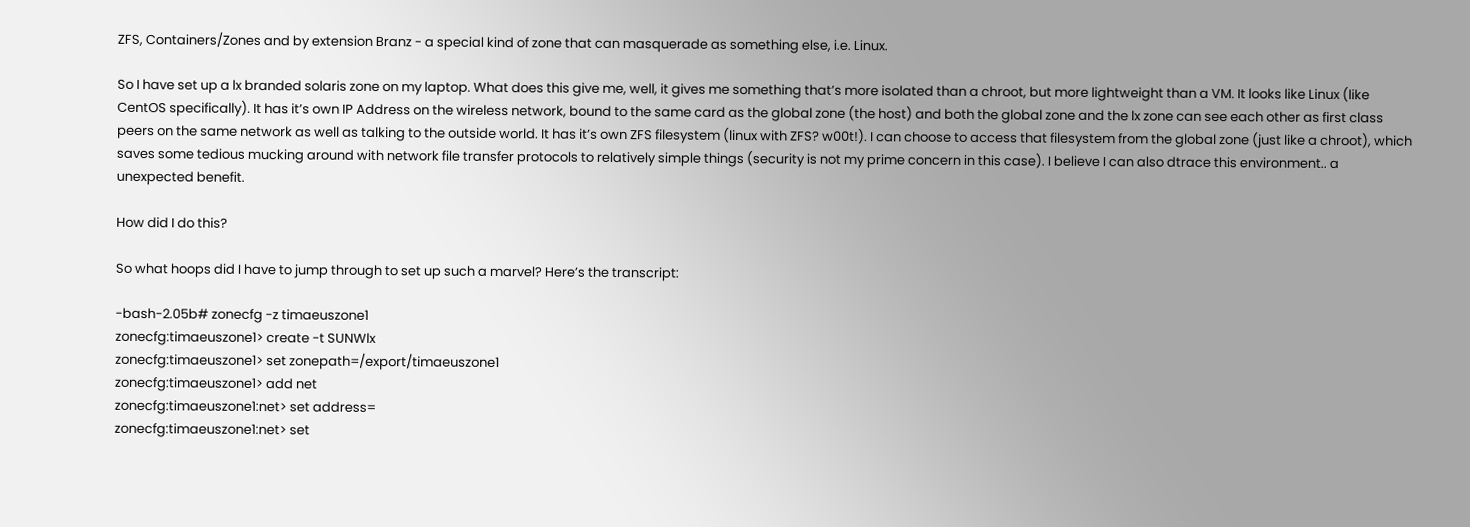ZFS, Containers/Zones and by extension Branz - a special kind of zone that can masquerade as something else, i.e. Linux.

So I have set up a lx branded solaris zone on my laptop. What does this give me, well, it gives me something that’s more isolated than a chroot, but more lightweight than a VM. It looks like Linux (like CentOS specifically). It has it’s own IP Address on the wireless network, bound to the same card as the global zone (the host) and both the global zone and the lx zone can see each other as first class peers on the same network as well as talking to the outside world. It has it’s own ZFS filesystem (linux with ZFS? w00t!). I can choose to access that filesystem from the global zone (just like a chroot), which saves some tedious mucking around with network file transfer protocols to relatively simple things (security is not my prime concern in this case). I believe I can also dtrace this environment.. a unexpected benefit.

How did I do this?

So what hoops did I have to jump through to set up such a marvel? Here’s the transcript:

-bash-2.05b# zonecfg -z timaeuszone1
zonecfg:timaeuszone1> create -t SUNWlx
zonecfg:timaeuszone1> set zonepath=/export/timaeuszone1
zonecfg:timaeuszone1> add net
zonecfg:timaeuszone1:net> set address=
zonecfg:timaeuszone1:net> set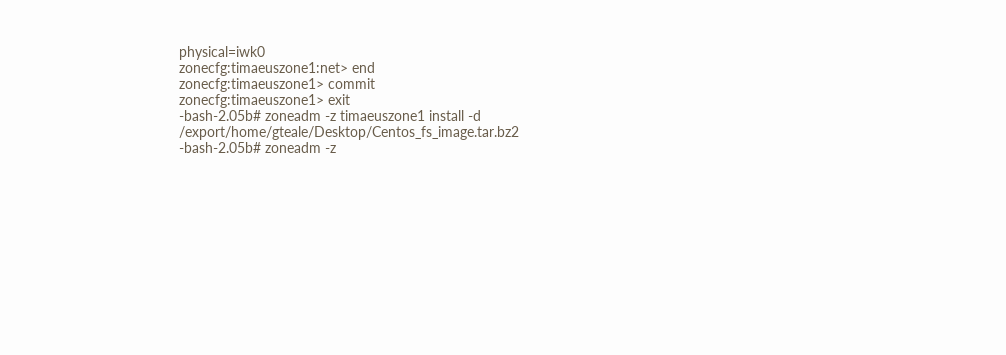physical=iwk0
zonecfg:timaeuszone1:net> end
zonecfg:timaeuszone1> commit
zonecfg:timaeuszone1> exit
-bash-2.05b# zoneadm -z timaeuszone1 install -d /export/home/gteale/Desktop/Centos_fs_image.tar.bz2
-bash-2.05b# zoneadm -z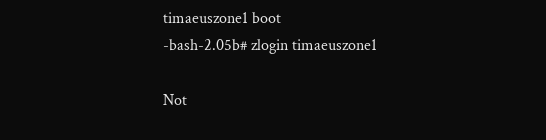timaeuszone1 boot
-bash-2.05b# zlogin timaeuszone1

Not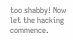too shabby! Now let the hacking commence.